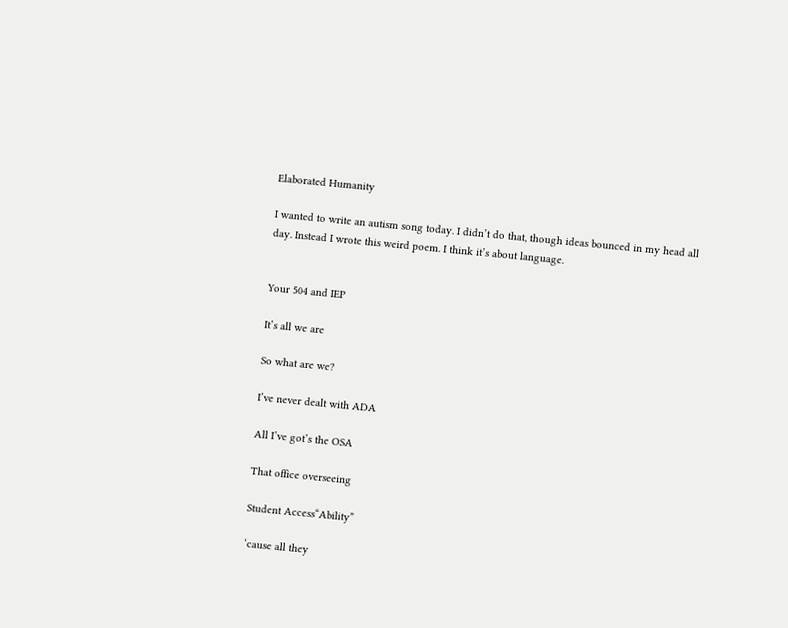Elaborated Humanity

I wanted to write an autism song today. I didn’t do that, though ideas bounced in my head all day. Instead I wrote this weird poem. I think it’s about language.


Your 504 and IEP

It’s all we are

So what are we?

I’ve never dealt with ADA

All I’ve got’s the OSA

That office overseeing

Student Access“Ability”

‘cause all they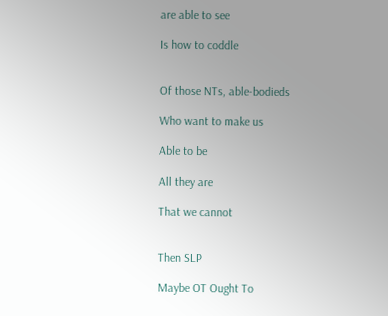are able to see

Is how to coddle


Of those NTs, able-bodieds

Who want to make us

Able to be

All they are

That we cannot


Then SLP

Maybe OT Ought To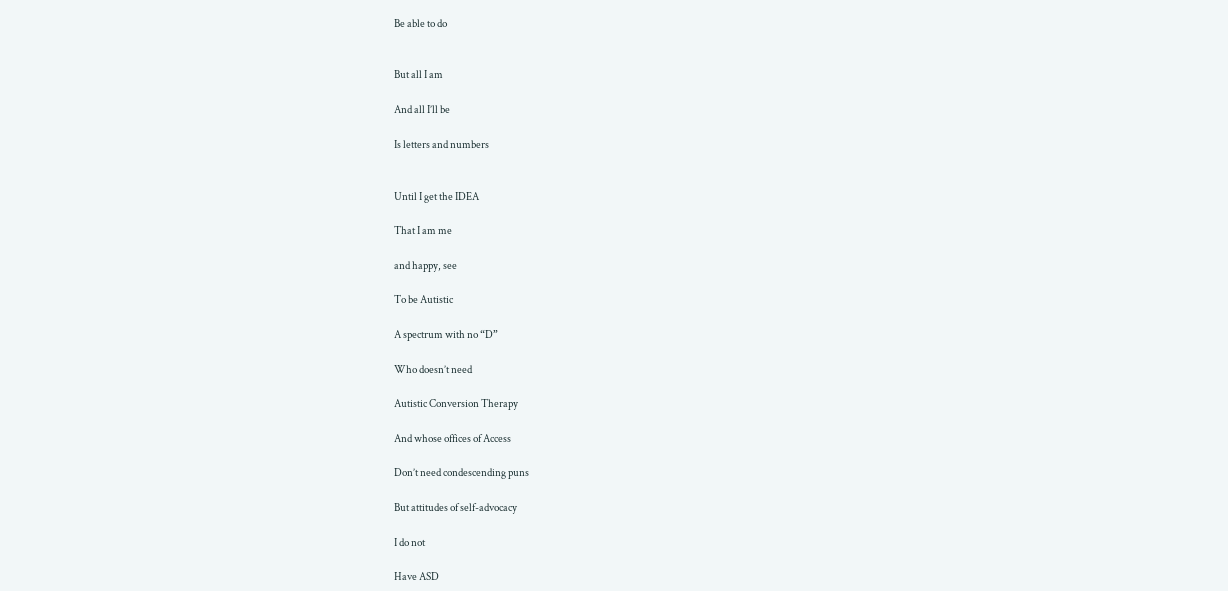Be able to do


But all I am

And all I’ll be

Is letters and numbers


Until I get the IDEA

That I am me

and happy, see

To be Autistic

A spectrum with no “D”

Who doesn’t need

Autistic Conversion Therapy

And whose offices of Access

Don’t need condescending puns

But attitudes of self-advocacy

I do not

Have ASD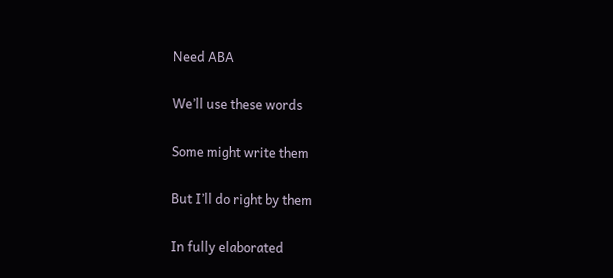Need ABA

We’ll use these words

Some might write them

But I’ll do right by them

In fully elaborated